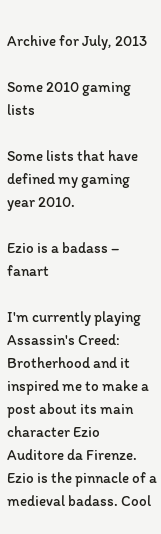Archive for July, 2013

Some 2010 gaming lists

Some lists that have defined my gaming year 2010.

Ezio is a badass – fanart

I'm currently playing Assassin's Creed: Brotherhood and it inspired me to make a post about its main character Ezio Auditore da Firenze. Ezio is the pinnacle of a medieval badass. Cool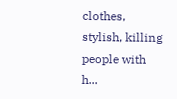clothes, stylish, killing people with h...